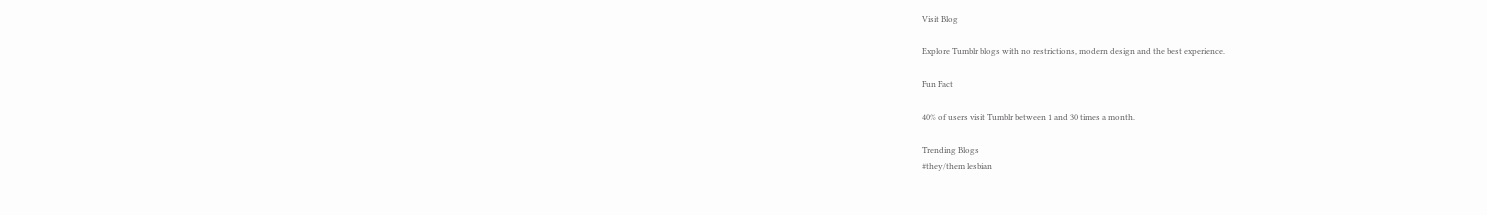Visit Blog

Explore Tumblr blogs with no restrictions, modern design and the best experience.

Fun Fact

40% of users visit Tumblr between 1 and 30 times a month.

Trending Blogs
#they/them lesbian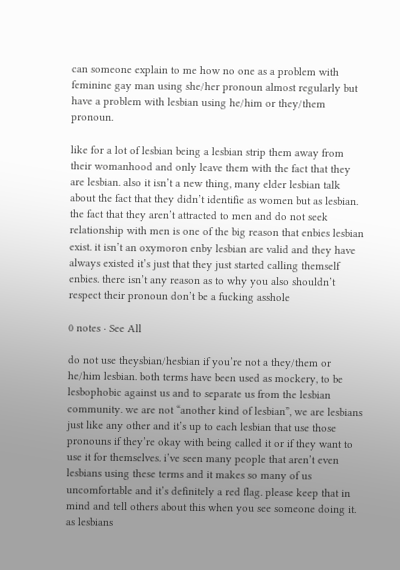can someone explain to me how no one as a problem with feminine gay man using she/her pronoun almost regularly but have a problem with lesbian using he/him or they/them pronoun.

like for a lot of lesbian being a lesbian strip them away from their womanhood and only leave them with the fact that they are lesbian. also it isn’t a new thing, many elder lesbian talk about the fact that they didn’t identifie as women but as lesbian. the fact that they aren’t attracted to men and do not seek relationship with men is one of the big reason that enbies lesbian exist. it isn’t an oxymoron enby lesbian are valid and they have always existed it’s just that they just started calling themself enbies. there isn’t any reason as to why you also shouldn’t respect their pronoun don’t be a fucking asshole

0 notes · See All

do not use theysbian/hesbian if you’re not a they/them or he/him lesbian. both terms have been used as mockery, to be lesbophobic against us and to separate us from the lesbian community. we are not “another kind of lesbian”, we are lesbians just like any other and it’s up to each lesbian that use those pronouns if they’re okay with being called it or if they want to use it for themselves. i’ve seen many people that aren’t even lesbians using these terms and it makes so many of us uncomfortable and it’s definitely a red flag. please keep that in mind and tell others about this when you see someone doing it. as lesbians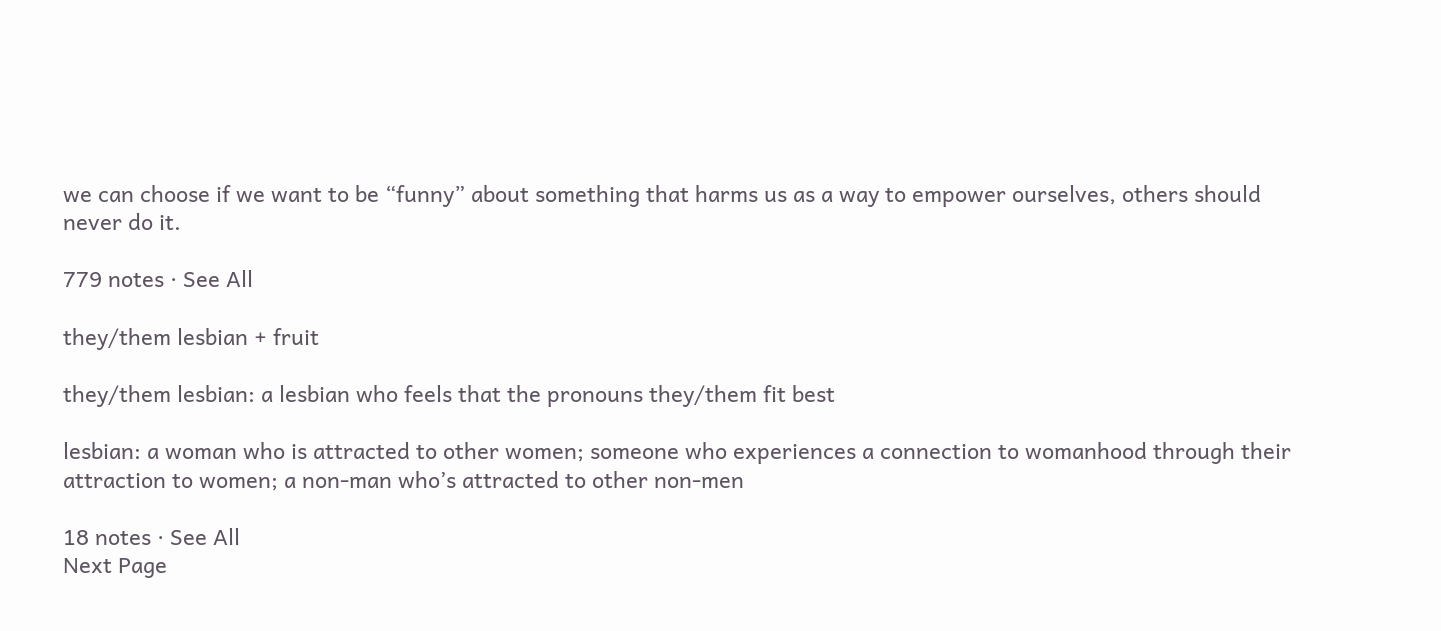we can choose if we want to be “funny” about something that harms us as a way to empower ourselves, others should never do it.

779 notes · See All

they/them lesbian + fruit

they/them lesbian: a lesbian who feels that the pronouns they/them fit best

lesbian: a woman who is attracted to other women; someone who experiences a connection to womanhood through their attraction to women; a non-man who’s attracted to other non-men

18 notes · See All
Next Page